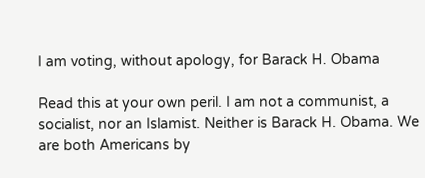I am voting, without apology, for Barack H. Obama

Read this at your own peril. I am not a communist, a socialist, nor an Islamist. Neither is Barack H. Obama. We are both Americans by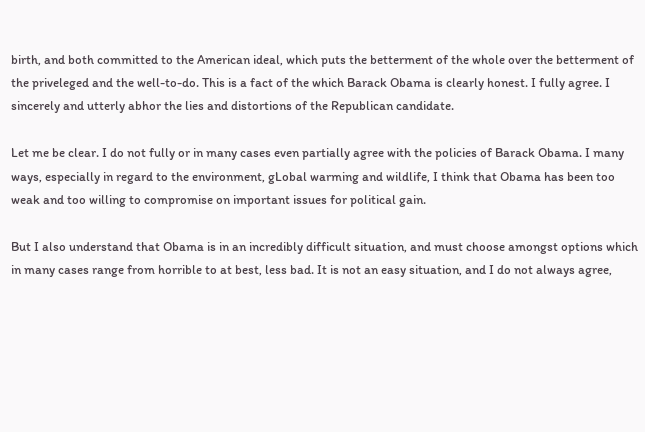birth, and both committed to the American ideal, which puts the betterment of the whole over the betterment of the priveleged and the well-to-do. This is a fact of the which Barack Obama is clearly honest. I fully agree. I sincerely and utterly abhor the lies and distortions of the Republican candidate.

Let me be clear. I do not fully or in many cases even partially agree with the policies of Barack Obama. I many ways, especially in regard to the environment, gLobal warming and wildlife, I think that Obama has been too weak and too willing to compromise on important issues for political gain.

But I also understand that Obama is in an incredibly difficult situation, and must choose amongst options which in many cases range from horrible to at best, less bad. It is not an easy situation, and I do not always agree,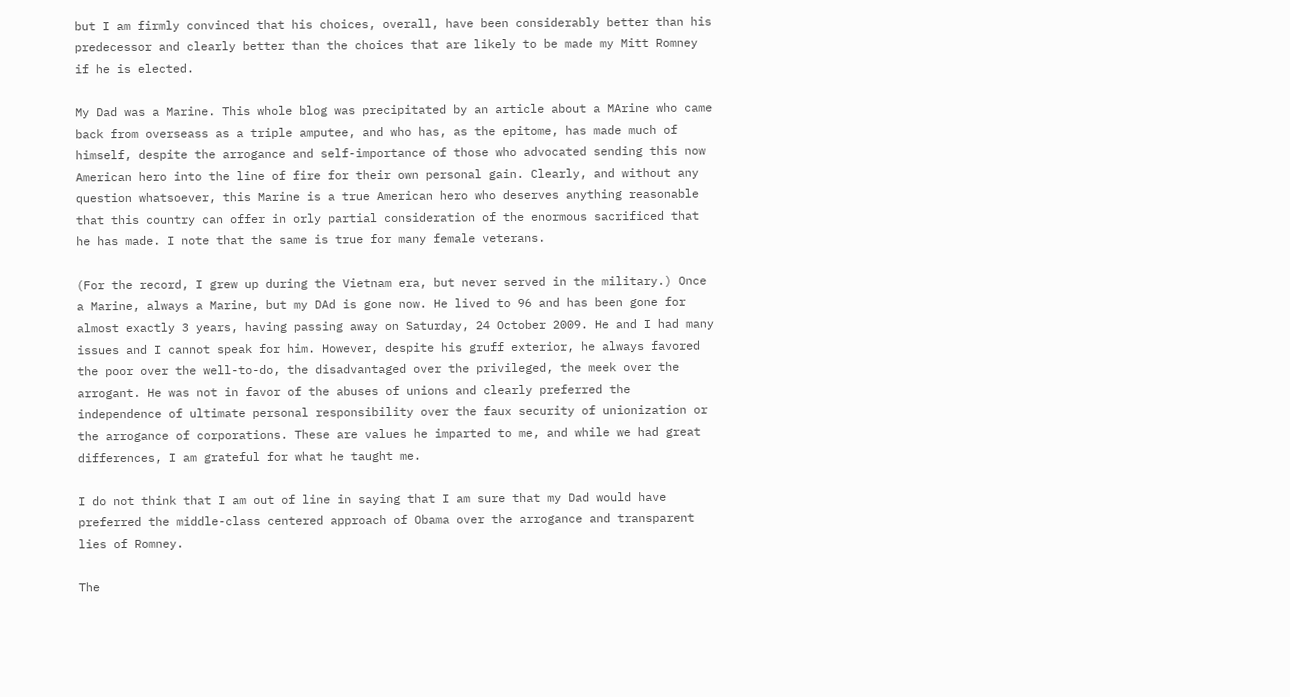but I am firmly convinced that his choices, overall, have been considerably better than his predecessor and clearly better than the choices that are likely to be made my Mitt Romney if he is elected.

My Dad was a Marine. This whole blog was precipitated by an article about a MArine who came back from overseass as a triple amputee, and who has, as the epitome, has made much of himself, despite the arrogance and self-importance of those who advocated sending this now American hero into the line of fire for their own personal gain. Clearly, and without any question whatsoever, this Marine is a true American hero who deserves anything reasonable that this country can offer in orly partial consideration of the enormous sacrificed that he has made. I note that the same is true for many female veterans.

(For the record, I grew up during the Vietnam era, but never served in the military.) Once a Marine, always a Marine, but my DAd is gone now. He lived to 96 and has been gone for almost exactly 3 years, having passing away on Saturday, 24 October 2009. He and I had many issues and I cannot speak for him. However, despite his gruff exterior, he always favored the poor over the well-to-do, the disadvantaged over the privileged, the meek over the arrogant. He was not in favor of the abuses of unions and clearly preferred the independence of ultimate personal responsibility over the faux security of unionization or the arrogance of corporations. These are values he imparted to me, and while we had great differences, I am grateful for what he taught me.

I do not think that I am out of line in saying that I am sure that my Dad would have preferred the middle-class centered approach of Obama over the arrogance and transparent lies of Romney.

The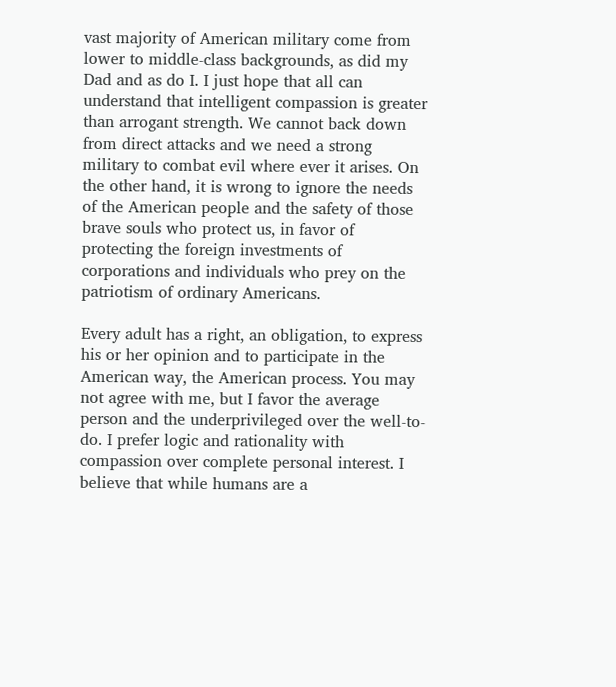vast majority of American military come from lower to middle-class backgrounds, as did my Dad and as do I. I just hope that all can understand that intelligent compassion is greater than arrogant strength. We cannot back down from direct attacks and we need a strong military to combat evil where ever it arises. On the other hand, it is wrong to ignore the needs of the American people and the safety of those brave souls who protect us, in favor of protecting the foreign investments of corporations and individuals who prey on the patriotism of ordinary Americans.

Every adult has a right, an obligation, to express his or her opinion and to participate in the American way, the American process. You may not agree with me, but I favor the average person and the underprivileged over the well-to-do. I prefer logic and rationality with compassion over complete personal interest. I believe that while humans are a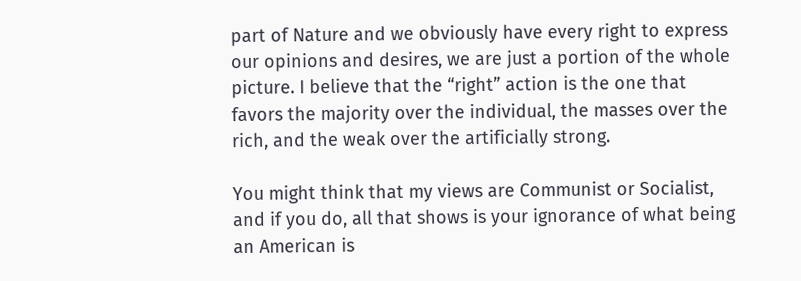part of Nature and we obviously have every right to express our opinions and desires, we are just a portion of the whole picture. I believe that the “right” action is the one that favors the majority over the individual, the masses over the rich, and the weak over the artificially strong.

You might think that my views are Communist or Socialist, and if you do, all that shows is your ignorance of what being an American is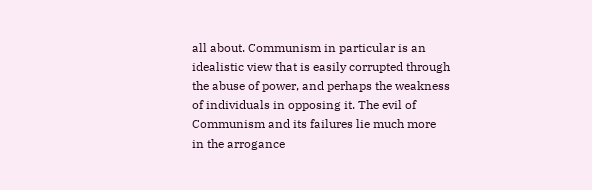all about. Communism in particular is an idealistic view that is easily corrupted through the abuse of power, and perhaps the weakness of individuals in opposing it. The evil of Communism and its failures lie much more in the arrogance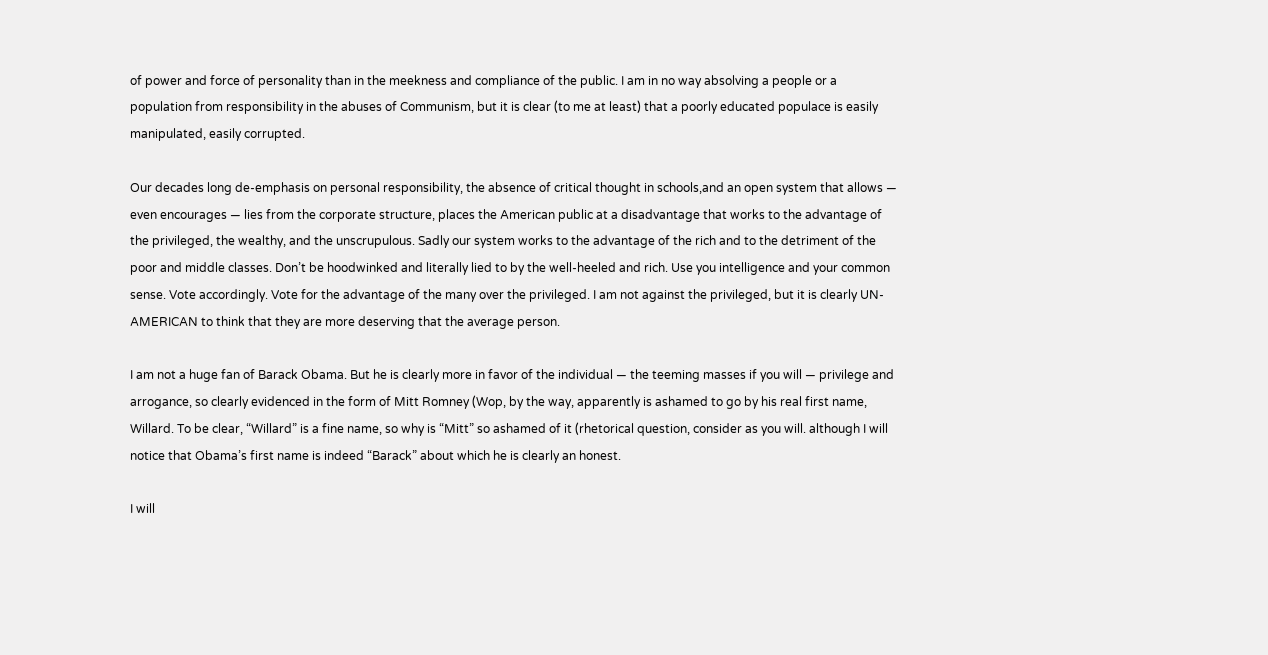of power and force of personality than in the meekness and compliance of the public. I am in no way absolving a people or a population from responsibility in the abuses of Communism, but it is clear (to me at least) that a poorly educated populace is easily manipulated, easily corrupted.

Our decades long de-emphasis on personal responsibility, the absence of critical thought in schools,and an open system that allows — even encourages — lies from the corporate structure, places the American public at a disadvantage that works to the advantage of the privileged, the wealthy, and the unscrupulous. Sadly our system works to the advantage of the rich and to the detriment of the poor and middle classes. Don’t be hoodwinked and literally lied to by the well-heeled and rich. Use you intelligence and your common sense. Vote accordingly. Vote for the advantage of the many over the privileged. I am not against the privileged, but it is clearly UN-AMERICAN to think that they are more deserving that the average person.

I am not a huge fan of Barack Obama. But he is clearly more in favor of the individual — the teeming masses if you will — privilege and arrogance, so clearly evidenced in the form of Mitt Romney (Wop, by the way, apparently is ashamed to go by his real first name, Willard. To be clear, “Willard” is a fine name, so why is “Mitt” so ashamed of it (rhetorical question, consider as you will. although I will notice that Obama’s first name is indeed “Barack” about which he is clearly an honest.

I will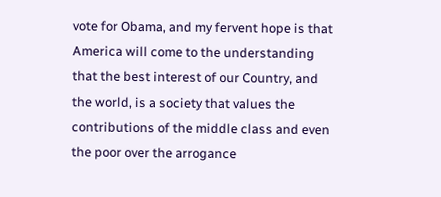vote for Obama, and my fervent hope is that America will come to the understanding that the best interest of our Country, and the world, is a society that values the contributions of the middle class and even the poor over the arrogance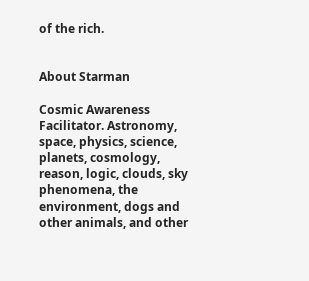of the rich.


About Starman

Cosmic Awareness Facilitator. Astronomy, space, physics, science, planets, cosmology, reason, logic, clouds, sky phenomena, the environment, dogs and other animals, and other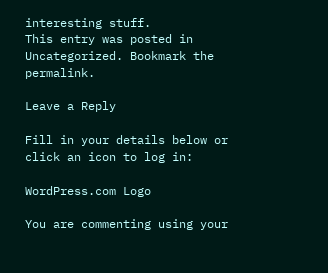interesting stuff.
This entry was posted in Uncategorized. Bookmark the permalink.

Leave a Reply

Fill in your details below or click an icon to log in:

WordPress.com Logo

You are commenting using your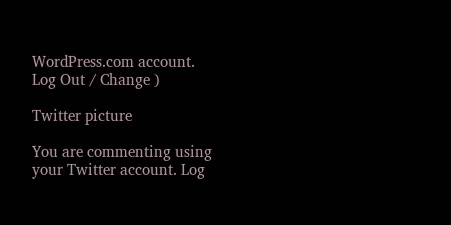WordPress.com account. Log Out / Change )

Twitter picture

You are commenting using your Twitter account. Log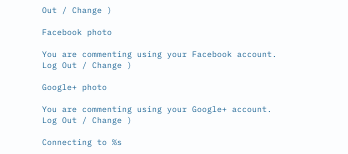Out / Change )

Facebook photo

You are commenting using your Facebook account. Log Out / Change )

Google+ photo

You are commenting using your Google+ account. Log Out / Change )

Connecting to %s